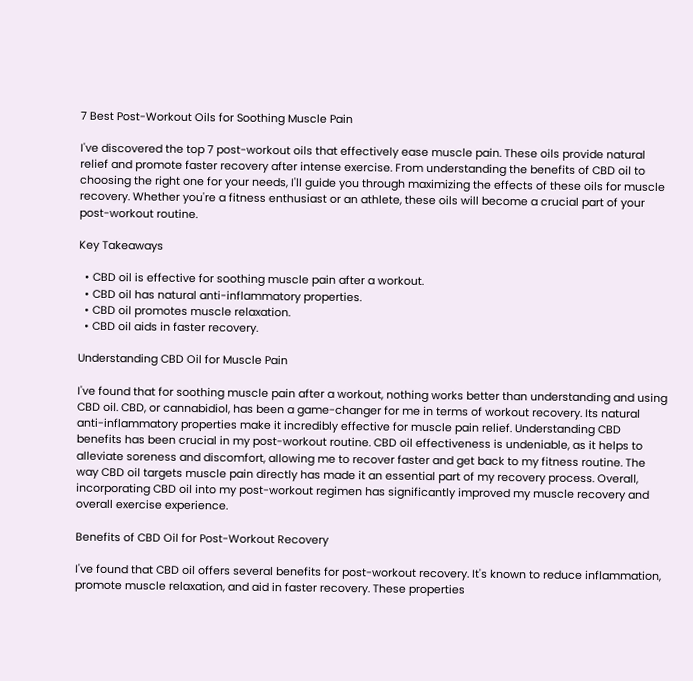7 Best Post-Workout Oils for Soothing Muscle Pain

I've discovered the top 7 post-workout oils that effectively ease muscle pain. These oils provide natural relief and promote faster recovery after intense exercise. From understanding the benefits of CBD oil to choosing the right one for your needs, I'll guide you through maximizing the effects of these oils for muscle recovery. Whether you're a fitness enthusiast or an athlete, these oils will become a crucial part of your post-workout routine.

Key Takeaways

  • CBD oil is effective for soothing muscle pain after a workout.
  • CBD oil has natural anti-inflammatory properties.
  • CBD oil promotes muscle relaxation.
  • CBD oil aids in faster recovery.

Understanding CBD Oil for Muscle Pain

I've found that for soothing muscle pain after a workout, nothing works better than understanding and using CBD oil. CBD, or cannabidiol, has been a game-changer for me in terms of workout recovery. Its natural anti-inflammatory properties make it incredibly effective for muscle pain relief. Understanding CBD benefits has been crucial in my post-workout routine. CBD oil effectiveness is undeniable, as it helps to alleviate soreness and discomfort, allowing me to recover faster and get back to my fitness routine. The way CBD oil targets muscle pain directly has made it an essential part of my recovery process. Overall, incorporating CBD oil into my post-workout regimen has significantly improved my muscle recovery and overall exercise experience.

Benefits of CBD Oil for Post-Workout Recovery

I've found that CBD oil offers several benefits for post-workout recovery. It's known to reduce inflammation, promote muscle relaxation, and aid in faster recovery. These properties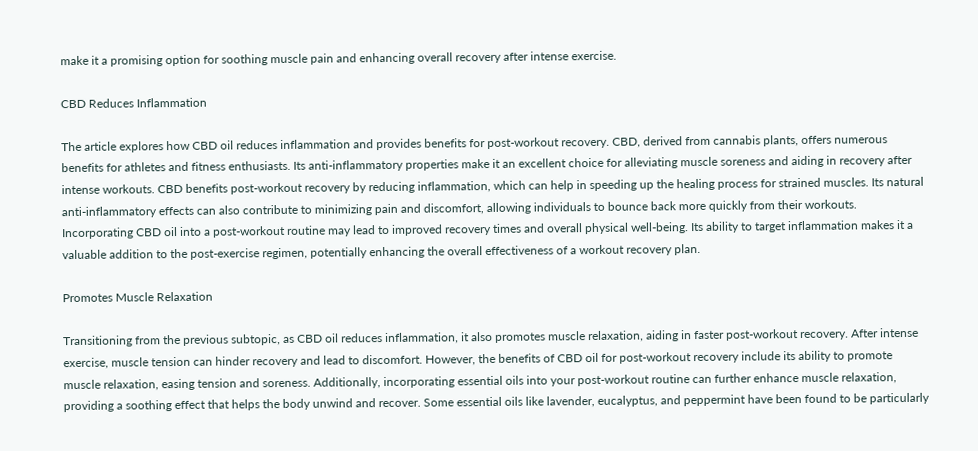make it a promising option for soothing muscle pain and enhancing overall recovery after intense exercise.

CBD Reduces Inflammation

The article explores how CBD oil reduces inflammation and provides benefits for post-workout recovery. CBD, derived from cannabis plants, offers numerous benefits for athletes and fitness enthusiasts. Its anti-inflammatory properties make it an excellent choice for alleviating muscle soreness and aiding in recovery after intense workouts. CBD benefits post-workout recovery by reducing inflammation, which can help in speeding up the healing process for strained muscles. Its natural anti-inflammatory effects can also contribute to minimizing pain and discomfort, allowing individuals to bounce back more quickly from their workouts. Incorporating CBD oil into a post-workout routine may lead to improved recovery times and overall physical well-being. Its ability to target inflammation makes it a valuable addition to the post-exercise regimen, potentially enhancing the overall effectiveness of a workout recovery plan.

Promotes Muscle Relaxation

Transitioning from the previous subtopic, as CBD oil reduces inflammation, it also promotes muscle relaxation, aiding in faster post-workout recovery. After intense exercise, muscle tension can hinder recovery and lead to discomfort. However, the benefits of CBD oil for post-workout recovery include its ability to promote muscle relaxation, easing tension and soreness. Additionally, incorporating essential oils into your post-workout routine can further enhance muscle relaxation, providing a soothing effect that helps the body unwind and recover. Some essential oils like lavender, eucalyptus, and peppermint have been found to be particularly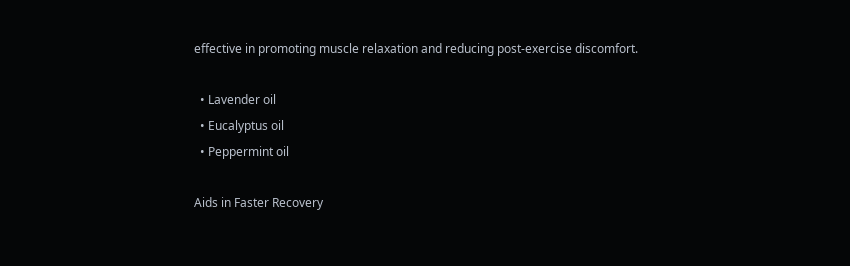effective in promoting muscle relaxation and reducing post-exercise discomfort.

  • Lavender oil
  • Eucalyptus oil
  • Peppermint oil

Aids in Faster Recovery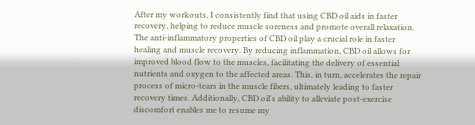After my workouts, I consistently find that using CBD oil aids in faster recovery, helping to reduce muscle soreness and promote overall relaxation. The anti-inflammatory properties of CBD oil play a crucial role in faster healing and muscle recovery. By reducing inflammation, CBD oil allows for improved blood flow to the muscles, facilitating the delivery of essential nutrients and oxygen to the affected areas. This, in turn, accelerates the repair process of micro-tears in the muscle fibers, ultimately leading to faster recovery times. Additionally, CBD oil's ability to alleviate post-exercise discomfort enables me to resume my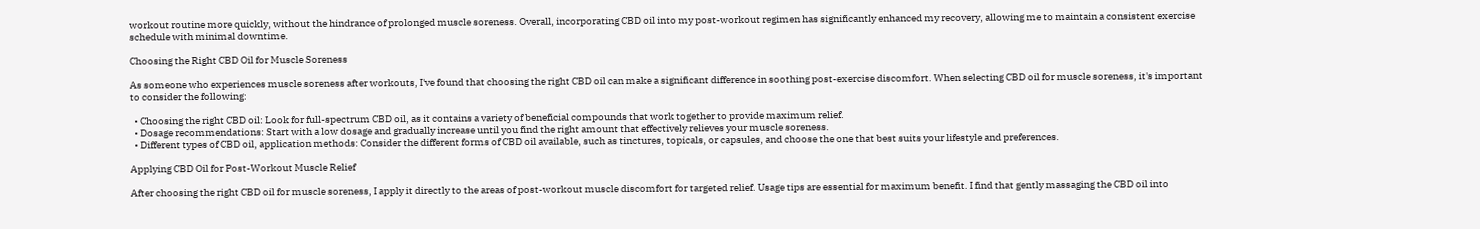workout routine more quickly, without the hindrance of prolonged muscle soreness. Overall, incorporating CBD oil into my post-workout regimen has significantly enhanced my recovery, allowing me to maintain a consistent exercise schedule with minimal downtime.

Choosing the Right CBD Oil for Muscle Soreness

As someone who experiences muscle soreness after workouts, I've found that choosing the right CBD oil can make a significant difference in soothing post-exercise discomfort. When selecting CBD oil for muscle soreness, it's important to consider the following:

  • Choosing the right CBD oil: Look for full-spectrum CBD oil, as it contains a variety of beneficial compounds that work together to provide maximum relief.
  • Dosage recommendations: Start with a low dosage and gradually increase until you find the right amount that effectively relieves your muscle soreness.
  • Different types of CBD oil, application methods: Consider the different forms of CBD oil available, such as tinctures, topicals, or capsules, and choose the one that best suits your lifestyle and preferences.

Applying CBD Oil for Post-Workout Muscle Relief

After choosing the right CBD oil for muscle soreness, I apply it directly to the areas of post-workout muscle discomfort for targeted relief. Usage tips are essential for maximum benefit. I find that gently massaging the CBD oil into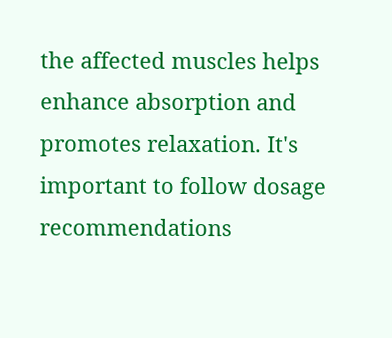the affected muscles helps enhance absorption and promotes relaxation. It's important to follow dosage recommendations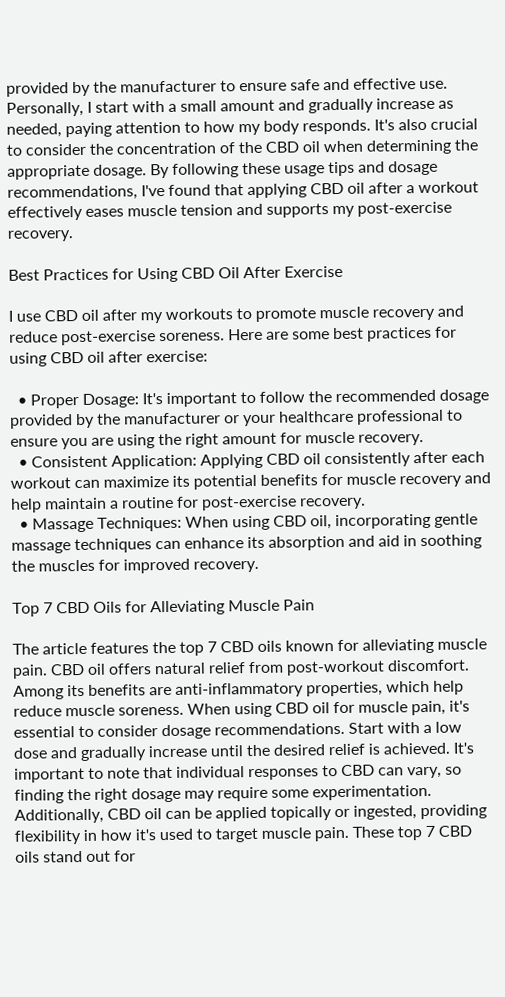provided by the manufacturer to ensure safe and effective use. Personally, I start with a small amount and gradually increase as needed, paying attention to how my body responds. It's also crucial to consider the concentration of the CBD oil when determining the appropriate dosage. By following these usage tips and dosage recommendations, I've found that applying CBD oil after a workout effectively eases muscle tension and supports my post-exercise recovery.

Best Practices for Using CBD Oil After Exercise

I use CBD oil after my workouts to promote muscle recovery and reduce post-exercise soreness. Here are some best practices for using CBD oil after exercise:

  • Proper Dosage: It's important to follow the recommended dosage provided by the manufacturer or your healthcare professional to ensure you are using the right amount for muscle recovery.
  • Consistent Application: Applying CBD oil consistently after each workout can maximize its potential benefits for muscle recovery and help maintain a routine for post-exercise recovery.
  • Massage Techniques: When using CBD oil, incorporating gentle massage techniques can enhance its absorption and aid in soothing the muscles for improved recovery.

Top 7 CBD Oils for Alleviating Muscle Pain

The article features the top 7 CBD oils known for alleviating muscle pain. CBD oil offers natural relief from post-workout discomfort. Among its benefits are anti-inflammatory properties, which help reduce muscle soreness. When using CBD oil for muscle pain, it's essential to consider dosage recommendations. Start with a low dose and gradually increase until the desired relief is achieved. It's important to note that individual responses to CBD can vary, so finding the right dosage may require some experimentation. Additionally, CBD oil can be applied topically or ingested, providing flexibility in how it's used to target muscle pain. These top 7 CBD oils stand out for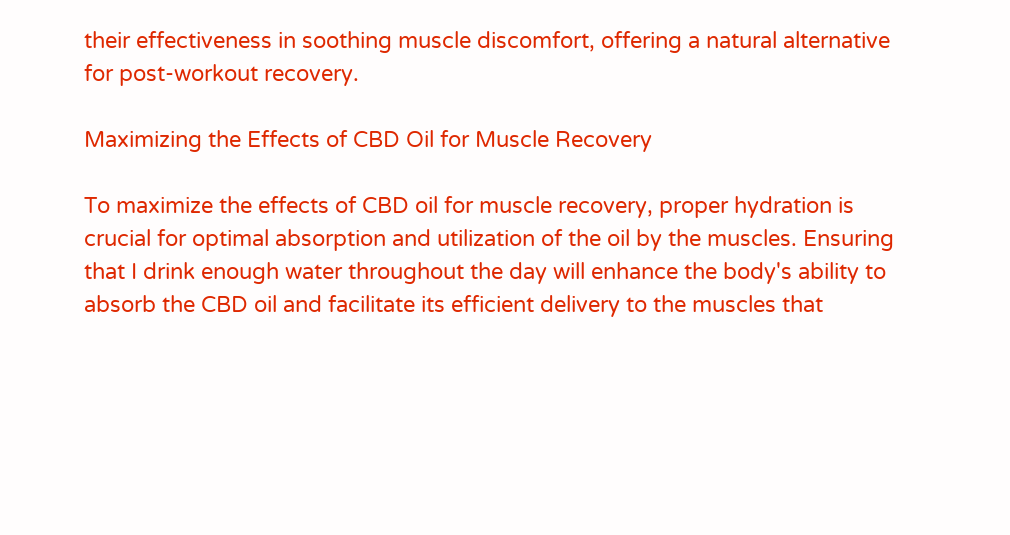their effectiveness in soothing muscle discomfort, offering a natural alternative for post-workout recovery.

Maximizing the Effects of CBD Oil for Muscle Recovery

To maximize the effects of CBD oil for muscle recovery, proper hydration is crucial for optimal absorption and utilization of the oil by the muscles. Ensuring that I drink enough water throughout the day will enhance the body's ability to absorb the CBD oil and facilitate its efficient delivery to the muscles that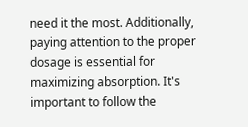need it the most. Additionally, paying attention to the proper dosage is essential for maximizing absorption. It's important to follow the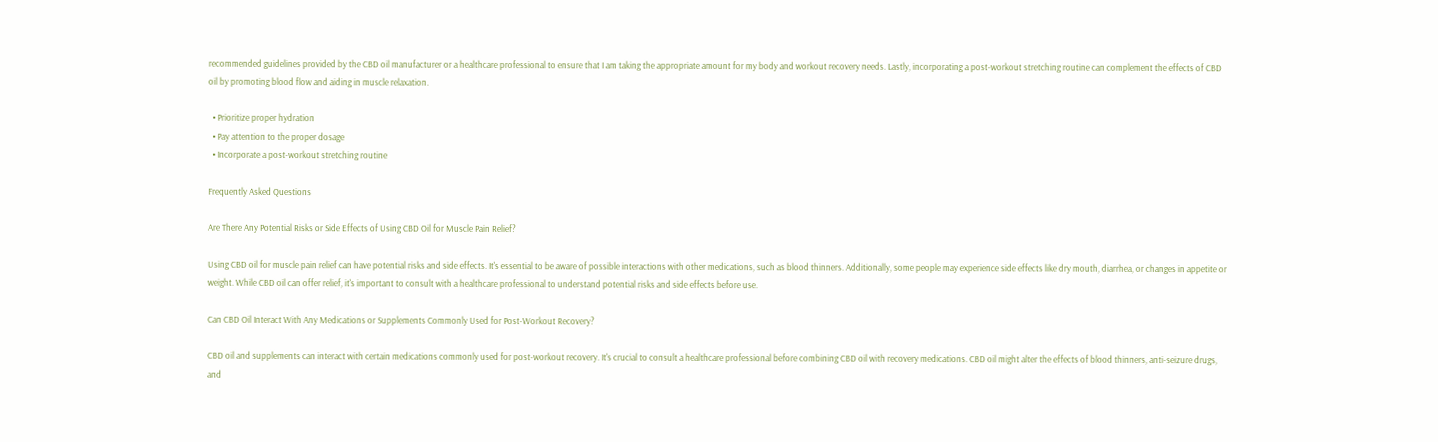recommended guidelines provided by the CBD oil manufacturer or a healthcare professional to ensure that I am taking the appropriate amount for my body and workout recovery needs. Lastly, incorporating a post-workout stretching routine can complement the effects of CBD oil by promoting blood flow and aiding in muscle relaxation.

  • Prioritize proper hydration
  • Pay attention to the proper dosage
  • Incorporate a post-workout stretching routine

Frequently Asked Questions

Are There Any Potential Risks or Side Effects of Using CBD Oil for Muscle Pain Relief?

Using CBD oil for muscle pain relief can have potential risks and side effects. It's essential to be aware of possible interactions with other medications, such as blood thinners. Additionally, some people may experience side effects like dry mouth, diarrhea, or changes in appetite or weight. While CBD oil can offer relief, it's important to consult with a healthcare professional to understand potential risks and side effects before use.

Can CBD Oil Interact With Any Medications or Supplements Commonly Used for Post-Workout Recovery?

CBD oil and supplements can interact with certain medications commonly used for post-workout recovery. It's crucial to consult a healthcare professional before combining CBD oil with recovery medications. CBD oil might alter the effects of blood thinners, anti-seizure drugs, and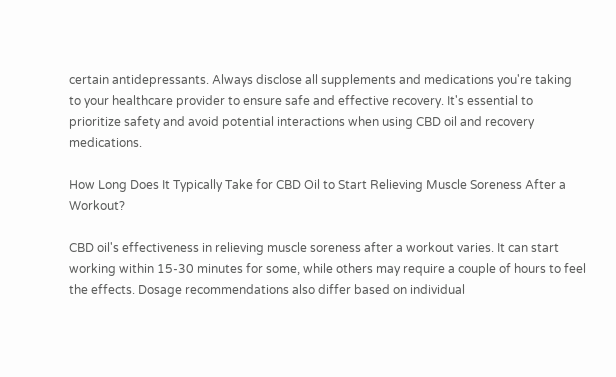certain antidepressants. Always disclose all supplements and medications you're taking to your healthcare provider to ensure safe and effective recovery. It's essential to prioritize safety and avoid potential interactions when using CBD oil and recovery medications.

How Long Does It Typically Take for CBD Oil to Start Relieving Muscle Soreness After a Workout?

CBD oil's effectiveness in relieving muscle soreness after a workout varies. It can start working within 15-30 minutes for some, while others may require a couple of hours to feel the effects. Dosage recommendations also differ based on individual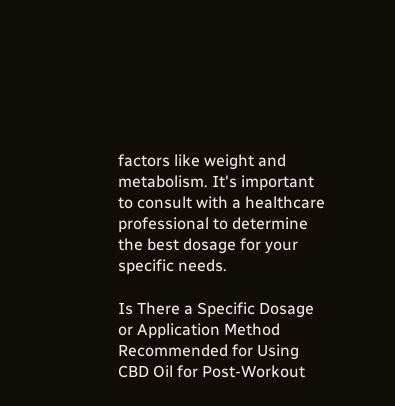factors like weight and metabolism. It's important to consult with a healthcare professional to determine the best dosage for your specific needs.

Is There a Specific Dosage or Application Method Recommended for Using CBD Oil for Post-Workout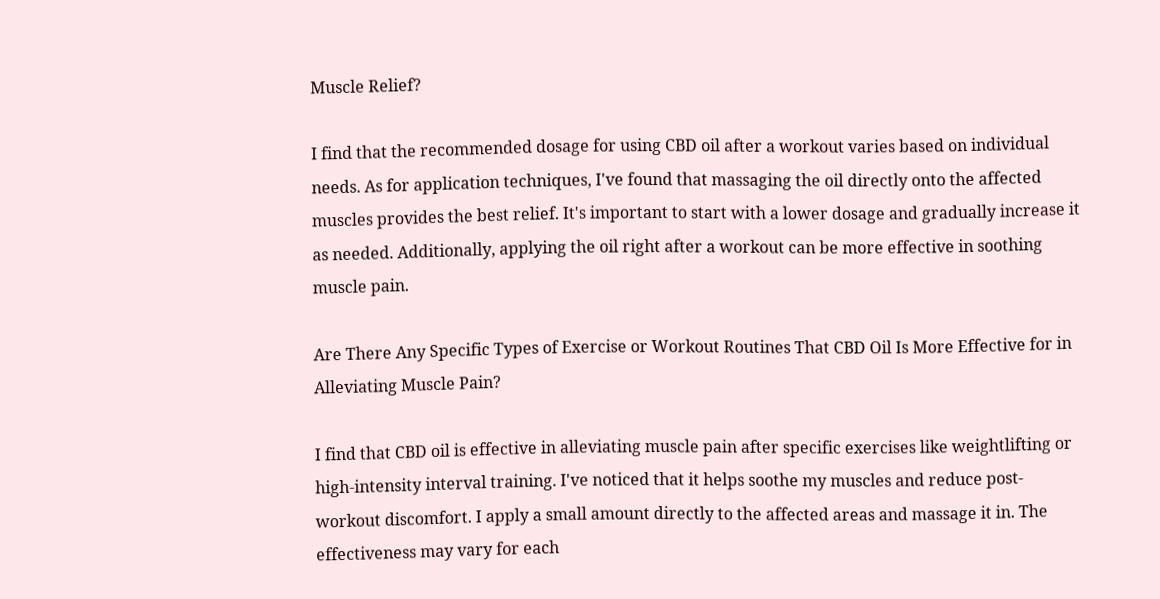Muscle Relief?

I find that the recommended dosage for using CBD oil after a workout varies based on individual needs. As for application techniques, I've found that massaging the oil directly onto the affected muscles provides the best relief. It's important to start with a lower dosage and gradually increase it as needed. Additionally, applying the oil right after a workout can be more effective in soothing muscle pain.

Are There Any Specific Types of Exercise or Workout Routines That CBD Oil Is More Effective for in Alleviating Muscle Pain?

I find that CBD oil is effective in alleviating muscle pain after specific exercises like weightlifting or high-intensity interval training. I've noticed that it helps soothe my muscles and reduce post-workout discomfort. I apply a small amount directly to the affected areas and massage it in. The effectiveness may vary for each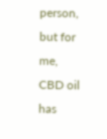person, but for me, CBD oil has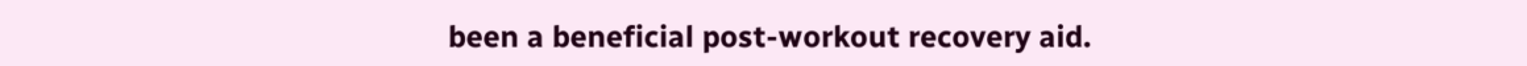been a beneficial post-workout recovery aid.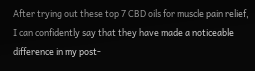After trying out these top 7 CBD oils for muscle pain relief, I can confidently say that they have made a noticeable difference in my post-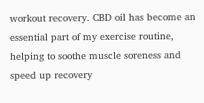workout recovery. CBD oil has become an essential part of my exercise routine, helping to soothe muscle soreness and speed up recovery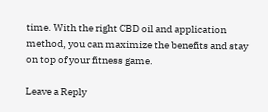time. With the right CBD oil and application method, you can maximize the benefits and stay on top of your fitness game.

Leave a Reply